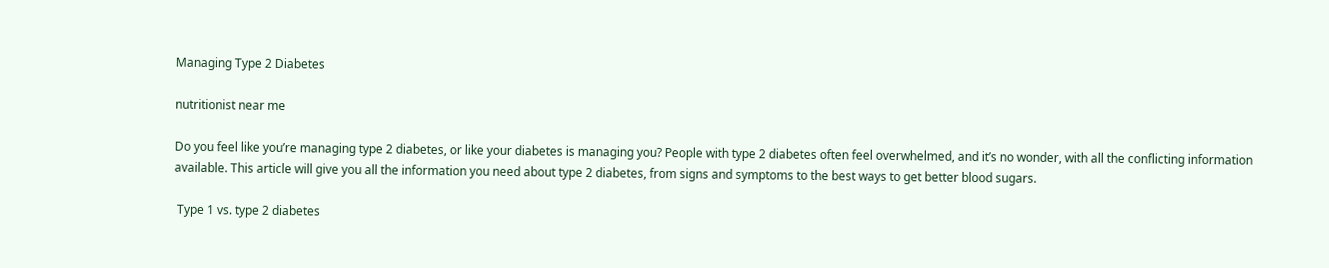Managing Type 2 Diabetes

nutritionist near me

Do you feel like you’re managing type 2 diabetes, or like your diabetes is managing you? People with type 2 diabetes often feel overwhelmed, and it’s no wonder, with all the conflicting information available. This article will give you all the information you need about type 2 diabetes, from signs and symptoms to the best ways to get better blood sugars.

 Type 1 vs. type 2 diabetes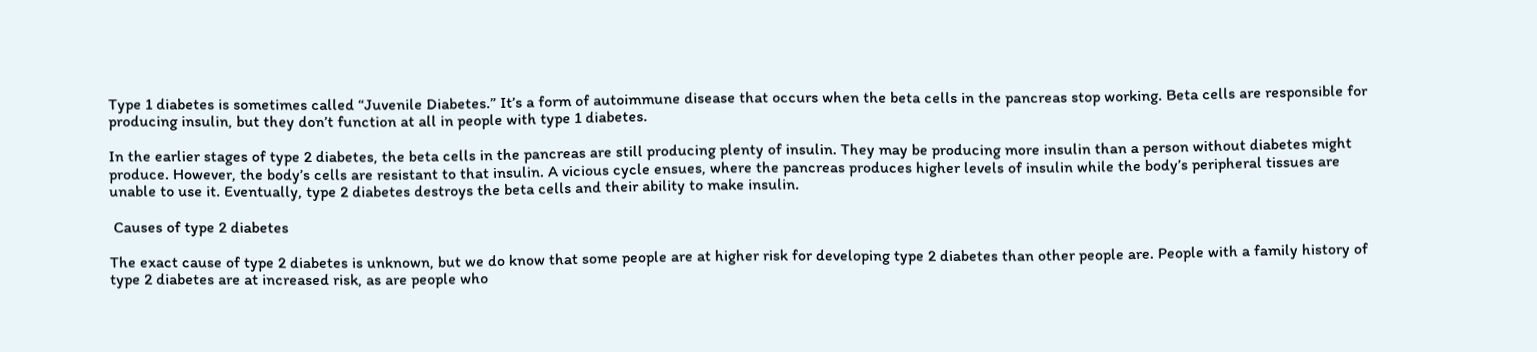Type 1 diabetes is sometimes called “Juvenile Diabetes.” It’s a form of autoimmune disease that occurs when the beta cells in the pancreas stop working. Beta cells are responsible for producing insulin, but they don’t function at all in people with type 1 diabetes.

In the earlier stages of type 2 diabetes, the beta cells in the pancreas are still producing plenty of insulin. They may be producing more insulin than a person without diabetes might produce. However, the body’s cells are resistant to that insulin. A vicious cycle ensues, where the pancreas produces higher levels of insulin while the body’s peripheral tissues are unable to use it. Eventually, type 2 diabetes destroys the beta cells and their ability to make insulin.

 Causes of type 2 diabetes

The exact cause of type 2 diabetes is unknown, but we do know that some people are at higher risk for developing type 2 diabetes than other people are. People with a family history of type 2 diabetes are at increased risk, as are people who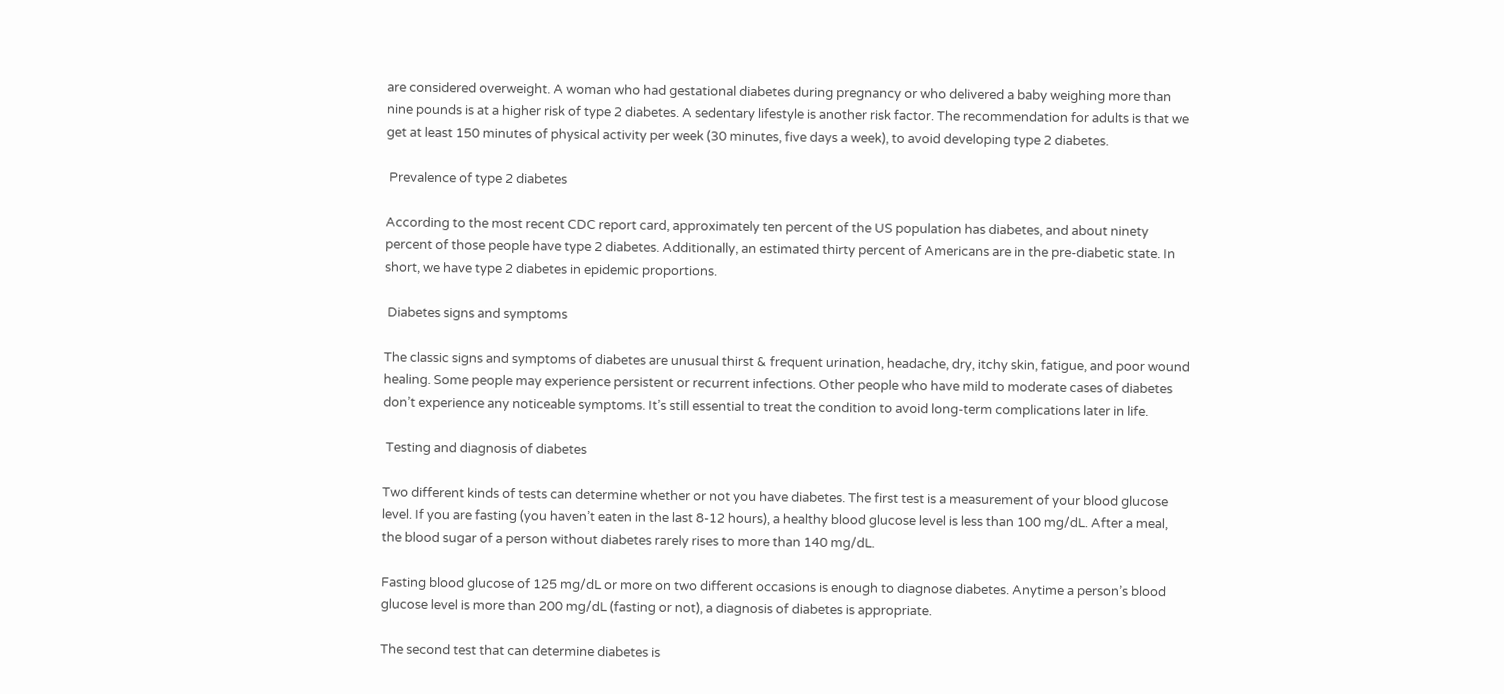are considered overweight. A woman who had gestational diabetes during pregnancy or who delivered a baby weighing more than nine pounds is at a higher risk of type 2 diabetes. A sedentary lifestyle is another risk factor. The recommendation for adults is that we get at least 150 minutes of physical activity per week (30 minutes, five days a week), to avoid developing type 2 diabetes.

 Prevalence of type 2 diabetes

According to the most recent CDC report card, approximately ten percent of the US population has diabetes, and about ninety percent of those people have type 2 diabetes. Additionally, an estimated thirty percent of Americans are in the pre-diabetic state. In short, we have type 2 diabetes in epidemic proportions.

 Diabetes signs and symptoms

The classic signs and symptoms of diabetes are unusual thirst & frequent urination, headache, dry, itchy skin, fatigue, and poor wound healing. Some people may experience persistent or recurrent infections. Other people who have mild to moderate cases of diabetes don’t experience any noticeable symptoms. It’s still essential to treat the condition to avoid long-term complications later in life.

 Testing and diagnosis of diabetes

Two different kinds of tests can determine whether or not you have diabetes. The first test is a measurement of your blood glucose level. If you are fasting (you haven’t eaten in the last 8-12 hours), a healthy blood glucose level is less than 100 mg/dL. After a meal, the blood sugar of a person without diabetes rarely rises to more than 140 mg/dL.

Fasting blood glucose of 125 mg/dL or more on two different occasions is enough to diagnose diabetes. Anytime a person’s blood glucose level is more than 200 mg/dL (fasting or not), a diagnosis of diabetes is appropriate.

The second test that can determine diabetes is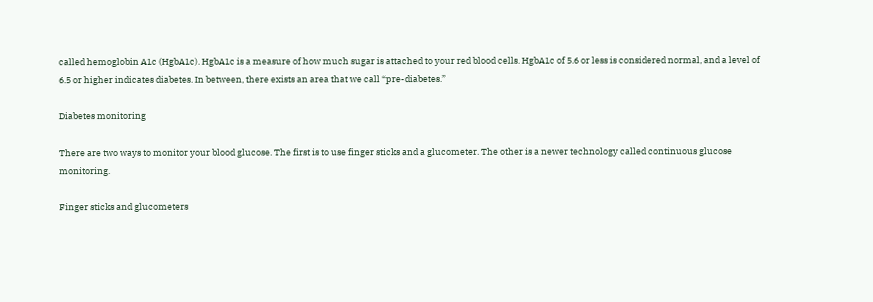called hemoglobin A1c (HgbA1c). HgbA1c is a measure of how much sugar is attached to your red blood cells. HgbA1c of 5.6 or less is considered normal, and a level of 6.5 or higher indicates diabetes. In between, there exists an area that we call “pre-diabetes.”

Diabetes monitoring

There are two ways to monitor your blood glucose. The first is to use finger sticks and a glucometer. The other is a newer technology called continuous glucose monitoring.

Finger sticks and glucometers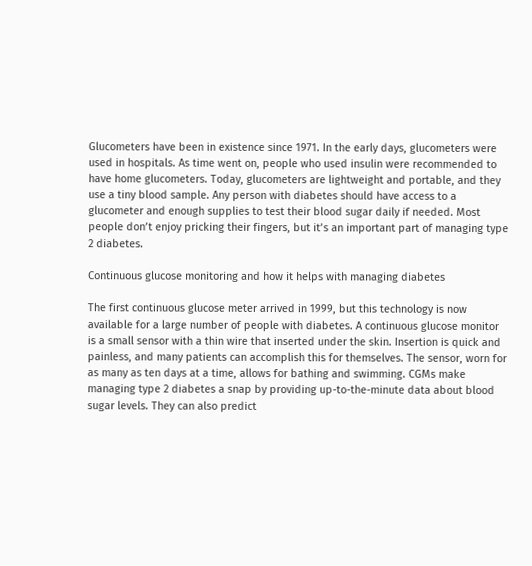Glucometers have been in existence since 1971. In the early days, glucometers were used in hospitals. As time went on, people who used insulin were recommended to have home glucometers. Today, glucometers are lightweight and portable, and they use a tiny blood sample. Any person with diabetes should have access to a glucometer and enough supplies to test their blood sugar daily if needed. Most people don’t enjoy pricking their fingers, but it’s an important part of managing type 2 diabetes.

Continuous glucose monitoring and how it helps with managing diabetes

The first continuous glucose meter arrived in 1999, but this technology is now available for a large number of people with diabetes. A continuous glucose monitor is a small sensor with a thin wire that inserted under the skin. Insertion is quick and painless, and many patients can accomplish this for themselves. The sensor, worn for as many as ten days at a time, allows for bathing and swimming. CGMs make managing type 2 diabetes a snap by providing up-to-the-minute data about blood sugar levels. They can also predict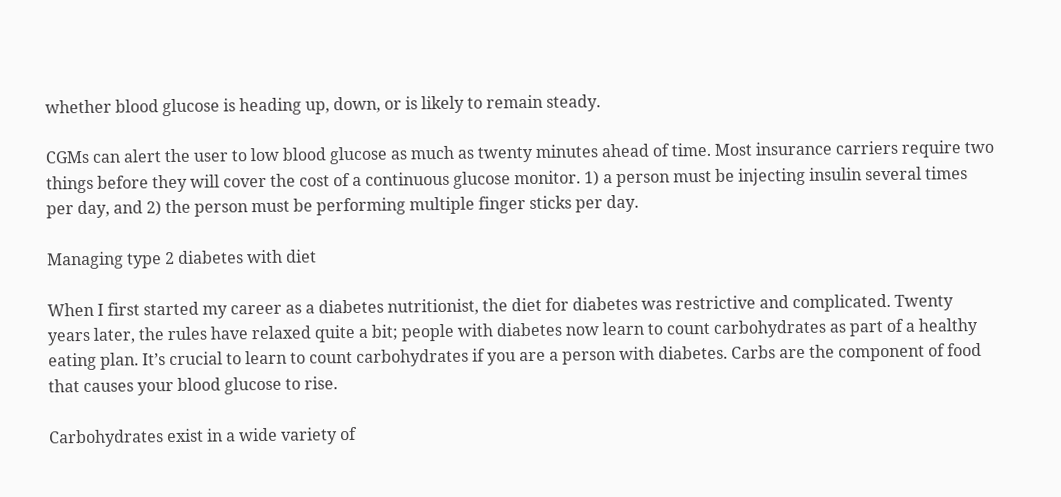whether blood glucose is heading up, down, or is likely to remain steady.

CGMs can alert the user to low blood glucose as much as twenty minutes ahead of time. Most insurance carriers require two things before they will cover the cost of a continuous glucose monitor. 1) a person must be injecting insulin several times per day, and 2) the person must be performing multiple finger sticks per day.

Managing type 2 diabetes with diet

When I first started my career as a diabetes nutritionist, the diet for diabetes was restrictive and complicated. Twenty years later, the rules have relaxed quite a bit; people with diabetes now learn to count carbohydrates as part of a healthy eating plan. It’s crucial to learn to count carbohydrates if you are a person with diabetes. Carbs are the component of food that causes your blood glucose to rise.

Carbohydrates exist in a wide variety of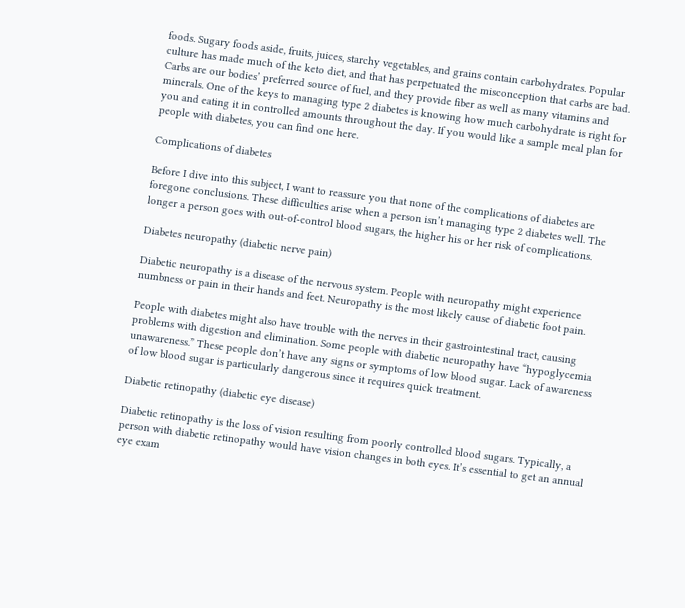foods. Sugary foods aside, fruits, juices, starchy vegetables, and grains contain carbohydrates. Popular culture has made much of the keto diet, and that has perpetuated the misconception that carbs are bad. Carbs are our bodies’ preferred source of fuel, and they provide fiber as well as many vitamins and minerals. One of the keys to managing type 2 diabetes is knowing how much carbohydrate is right for you and eating it in controlled amounts throughout the day. If you would like a sample meal plan for people with diabetes, you can find one here.

Complications of diabetes

Before I dive into this subject, I want to reassure you that none of the complications of diabetes are foregone conclusions. These difficulties arise when a person isn’t managing type 2 diabetes well. The longer a person goes with out-of-control blood sugars, the higher his or her risk of complications.

Diabetes neuropathy (diabetic nerve pain)

Diabetic neuropathy is a disease of the nervous system. People with neuropathy might experience numbness or pain in their hands and feet. Neuropathy is the most likely cause of diabetic foot pain.

People with diabetes might also have trouble with the nerves in their gastrointestinal tract, causing problems with digestion and elimination. Some people with diabetic neuropathy have “hypoglycemia unawareness.” These people don’t have any signs or symptoms of low blood sugar. Lack of awareness of low blood sugar is particularly dangerous since it requires quick treatment.

Diabetic retinopathy (diabetic eye disease)

Diabetic retinopathy is the loss of vision resulting from poorly controlled blood sugars. Typically, a person with diabetic retinopathy would have vision changes in both eyes. It’s essential to get an annual eye exam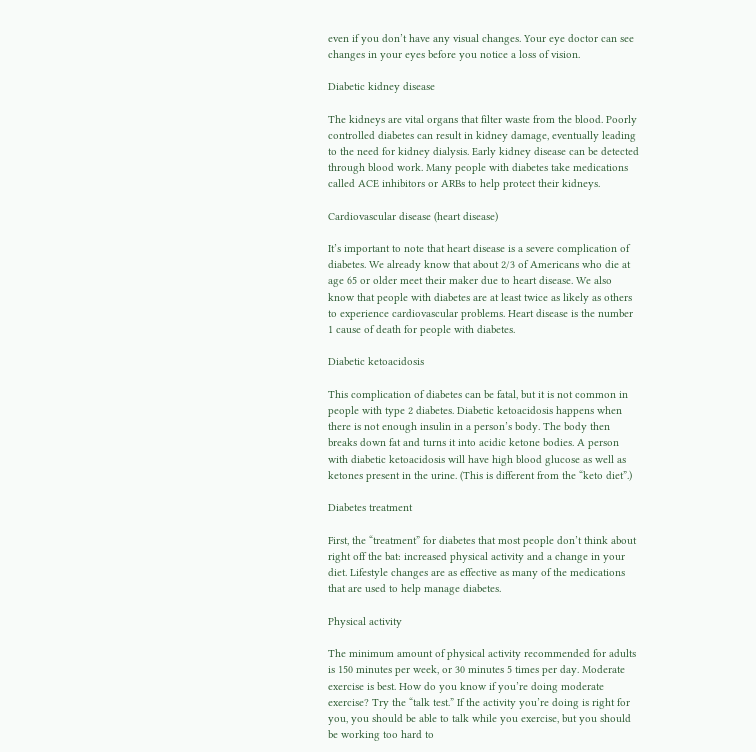even if you don’t have any visual changes. Your eye doctor can see changes in your eyes before you notice a loss of vision.

Diabetic kidney disease

The kidneys are vital organs that filter waste from the blood. Poorly controlled diabetes can result in kidney damage, eventually leading to the need for kidney dialysis. Early kidney disease can be detected through blood work. Many people with diabetes take medications called ACE inhibitors or ARBs to help protect their kidneys.

Cardiovascular disease (heart disease)

It’s important to note that heart disease is a severe complication of diabetes. We already know that about 2/3 of Americans who die at age 65 or older meet their maker due to heart disease. We also know that people with diabetes are at least twice as likely as others to experience cardiovascular problems. Heart disease is the number 1 cause of death for people with diabetes.

Diabetic ketoacidosis

This complication of diabetes can be fatal, but it is not common in people with type 2 diabetes. Diabetic ketoacidosis happens when there is not enough insulin in a person’s body. The body then breaks down fat and turns it into acidic ketone bodies. A person with diabetic ketoacidosis will have high blood glucose as well as ketones present in the urine. (This is different from the “keto diet”.)

Diabetes treatment

First, the “treatment” for diabetes that most people don’t think about right off the bat: increased physical activity and a change in your diet. Lifestyle changes are as effective as many of the medications that are used to help manage diabetes.

Physical activity

The minimum amount of physical activity recommended for adults is 150 minutes per week, or 30 minutes 5 times per day. Moderate exercise is best. How do you know if you’re doing moderate exercise? Try the “talk test.” If the activity you’re doing is right for you, you should be able to talk while you exercise, but you should be working too hard to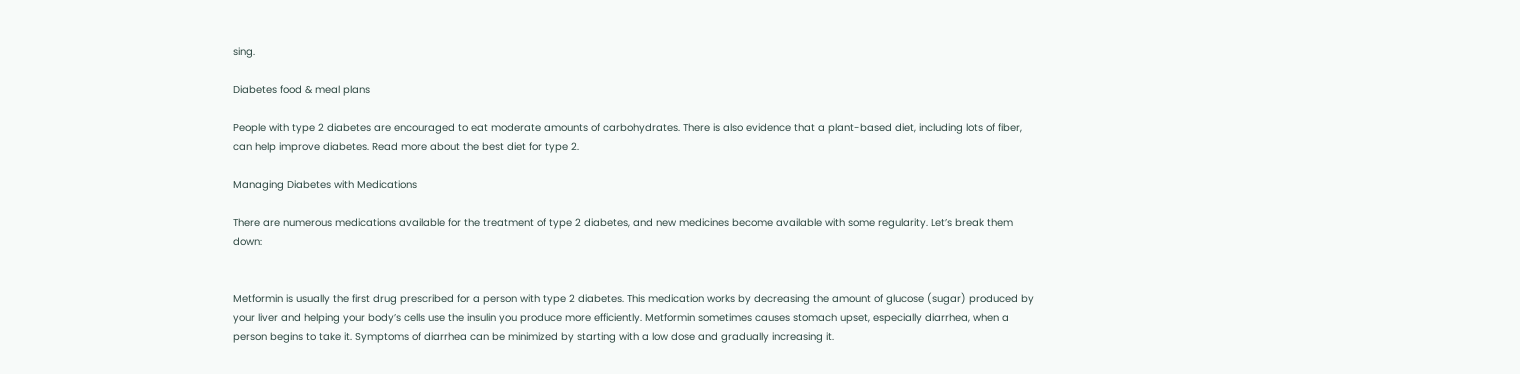sing.

Diabetes food & meal plans

People with type 2 diabetes are encouraged to eat moderate amounts of carbohydrates. There is also evidence that a plant-based diet, including lots of fiber, can help improve diabetes. Read more about the best diet for type 2.

Managing Diabetes with Medications

There are numerous medications available for the treatment of type 2 diabetes, and new medicines become available with some regularity. Let’s break them down:


Metformin is usually the first drug prescribed for a person with type 2 diabetes. This medication works by decreasing the amount of glucose (sugar) produced by your liver and helping your body’s cells use the insulin you produce more efficiently. Metformin sometimes causes stomach upset, especially diarrhea, when a person begins to take it. Symptoms of diarrhea can be minimized by starting with a low dose and gradually increasing it.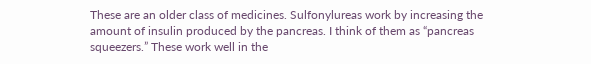These are an older class of medicines. Sulfonylureas work by increasing the amount of insulin produced by the pancreas. I think of them as “pancreas squeezers.” These work well in the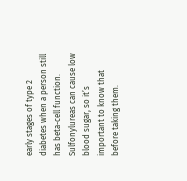early stages of type 2 diabetes when a person still has beta-cell function. Sulfonylureas can cause low blood sugar, so it’s important to know that before taking them.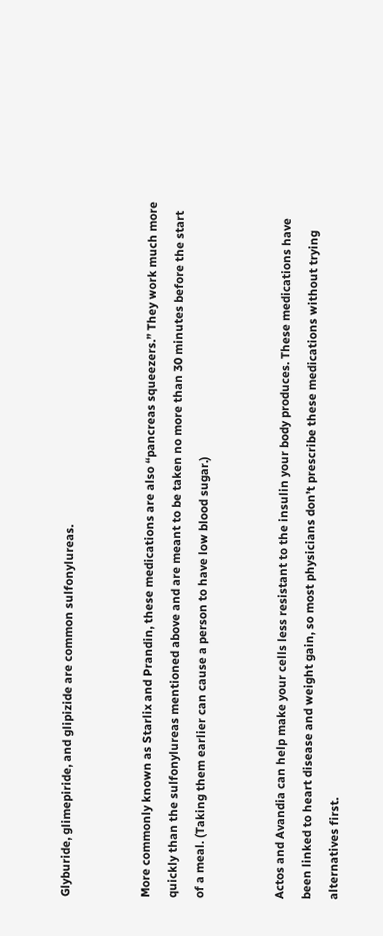Glyburide, glimepiride, and glipizide are common sulfonylureas.


More commonly known as Starlix and Prandin, these medications are also “pancreas squeezers.” They work much more quickly than the sulfonylureas mentioned above and are meant to be taken no more than 30 minutes before the start of a meal. (Taking them earlier can cause a person to have low blood sugar.)


Actos and Avandia can help make your cells less resistant to the insulin your body produces. These medications have been linked to heart disease and weight gain, so most physicians don’t prescribe these medications without trying alternatives first.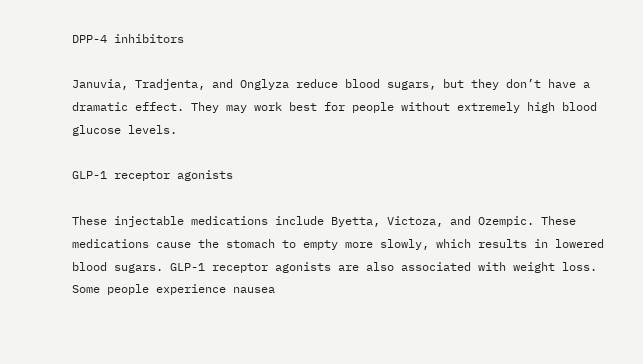DPP-4 inhibitors

Januvia, Tradjenta, and Onglyza reduce blood sugars, but they don’t have a dramatic effect. They may work best for people without extremely high blood glucose levels.

GLP-1 receptor agonists

These injectable medications include Byetta, Victoza, and Ozempic. These medications cause the stomach to empty more slowly, which results in lowered blood sugars. GLP-1 receptor agonists are also associated with weight loss. Some people experience nausea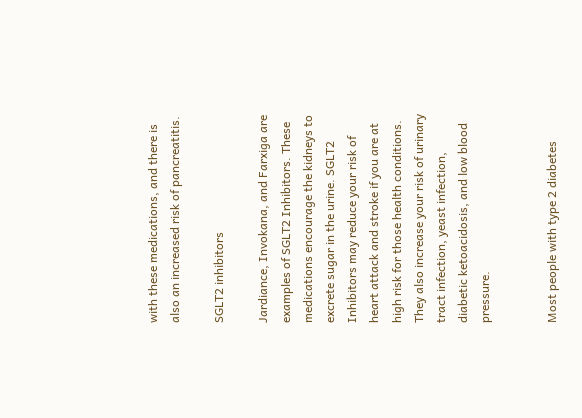with these medications, and there is also an increased risk of pancreatitis.

SGLT2 inhibitors

Jardiance, Invokana, and Farxiga are examples of SGLT2 Inhibitors. These medications encourage the kidneys to excrete sugar in the urine. SGLT2 Inhibitors may reduce your risk of heart attack and stroke if you are at high risk for those health conditions. They also increase your risk of urinary tract infection, yeast infection, diabetic ketoacidosis, and low blood pressure.


Most people with type 2 diabetes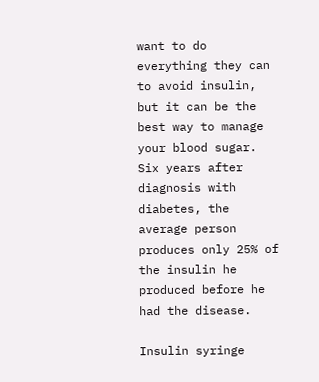want to do everything they can to avoid insulin, but it can be the best way to manage your blood sugar. Six years after diagnosis with diabetes, the average person produces only 25% of the insulin he produced before he had the disease.

Insulin syringe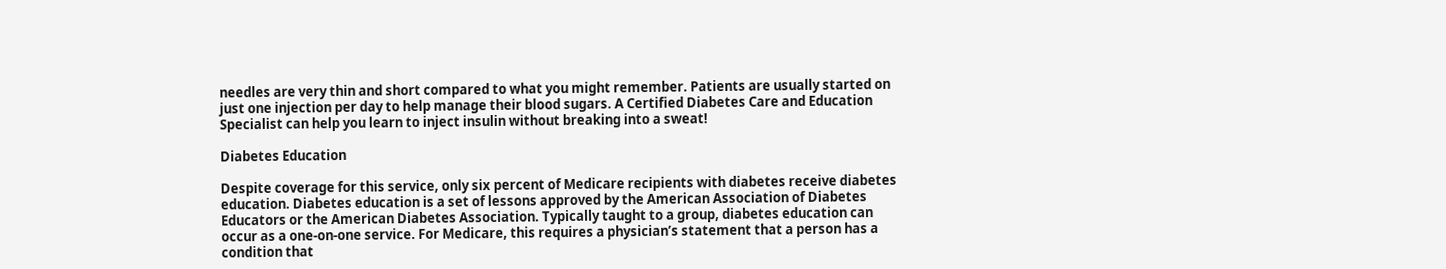needles are very thin and short compared to what you might remember. Patients are usually started on just one injection per day to help manage their blood sugars. A Certified Diabetes Care and Education Specialist can help you learn to inject insulin without breaking into a sweat!

Diabetes Education

Despite coverage for this service, only six percent of Medicare recipients with diabetes receive diabetes education. Diabetes education is a set of lessons approved by the American Association of Diabetes Educators or the American Diabetes Association. Typically taught to a group, diabetes education can occur as a one-on-one service. For Medicare, this requires a physician’s statement that a person has a condition that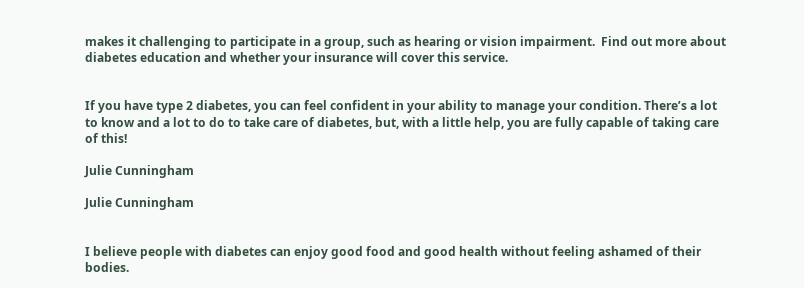makes it challenging to participate in a group, such as hearing or vision impairment.  Find out more about diabetes education and whether your insurance will cover this service.


If you have type 2 diabetes, you can feel confident in your ability to manage your condition. There’s a lot to know and a lot to do to take care of diabetes, but, with a little help, you are fully capable of taking care of this!

Julie Cunningham

Julie Cunningham


I believe people with diabetes can enjoy good food and good health without feeling ashamed of their bodies.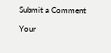Submit a Comment

Your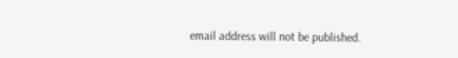email address will not be published.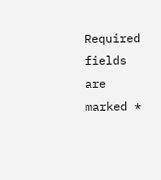Required fields are marked *